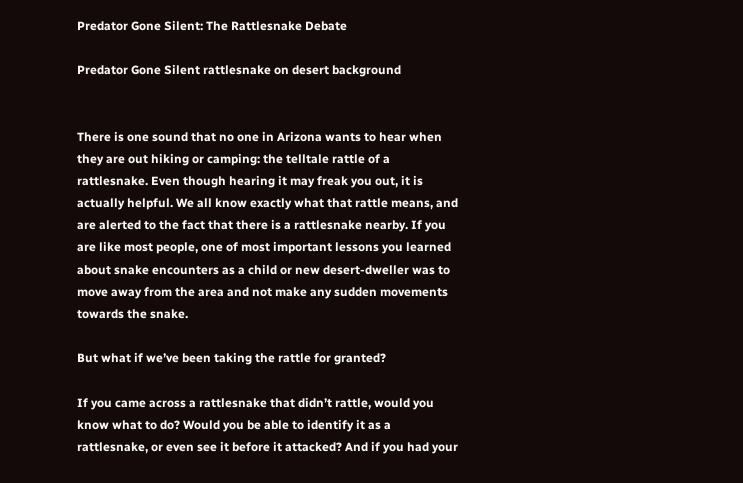Predator Gone Silent: The Rattlesnake Debate

Predator Gone Silent rattlesnake on desert background


There is one sound that no one in Arizona wants to hear when they are out hiking or camping: the telltale rattle of a rattlesnake. Even though hearing it may freak you out, it is actually helpful. We all know exactly what that rattle means, and are alerted to the fact that there is a rattlesnake nearby. If you are like most people, one of most important lessons you learned about snake encounters as a child or new desert-dweller was to move away from the area and not make any sudden movements towards the snake.

But what if we’ve been taking the rattle for granted?

If you came across a rattlesnake that didn’t rattle, would you know what to do? Would you be able to identify it as a rattlesnake, or even see it before it attacked? And if you had your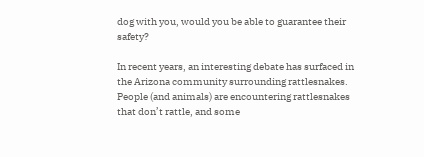dog with you, would you be able to guarantee their safety?

In recent years, an interesting debate has surfaced in the Arizona community surrounding rattlesnakes. People (and animals) are encountering rattlesnakes that don’t rattle, and some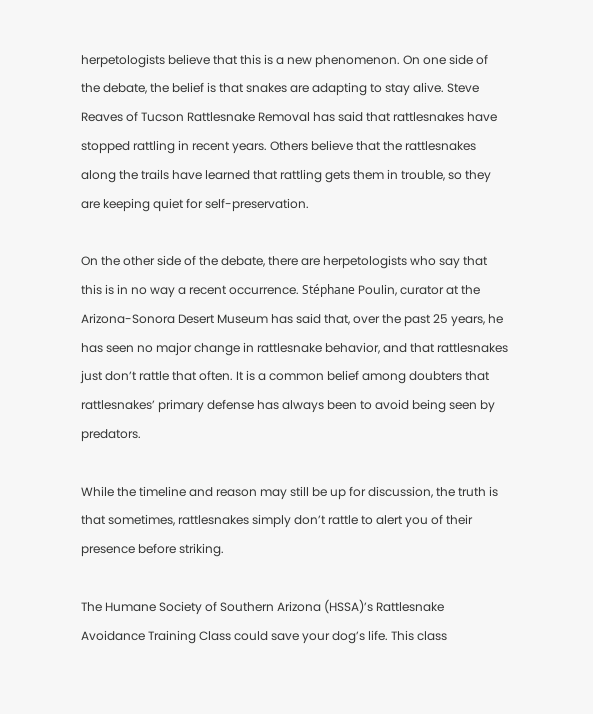herpetologists believe that this is a new phenomenon. On one side of the debate, the belief is that snakes are adapting to stay alive. Steve Reaves of Tucson Rattlesnake Removal has said that rattlesnakes have stopped rattling in recent years. Others believe that the rattlesnakes along the trails have learned that rattling gets them in trouble, so they are keeping quiet for self-preservation.

On the other side of the debate, there are herpetologists who say that this is in no way a recent occurrence. Stéphane Poulin, curator at the Arizona-Sonora Desert Museum has said that, over the past 25 years, he has seen no major change in rattlesnake behavior, and that rattlesnakes just don’t rattle that often. It is a common belief among doubters that rattlesnakes’ primary defense has always been to avoid being seen by predators.

While the timeline and reason may still be up for discussion, the truth is that sometimes, rattlesnakes simply don’t rattle to alert you of their presence before striking.

The Humane Society of Southern Arizona (HSSA)’s Rattlesnake Avoidance Training Class could save your dog’s life. This class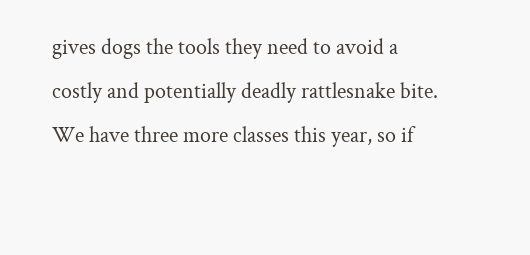gives dogs the tools they need to avoid a costly and potentially deadly rattlesnake bite. We have three more classes this year, so if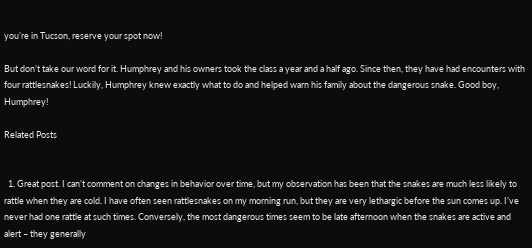you’re in Tucson, reserve your spot now!

But don’t take our word for it. Humphrey and his owners took the class a year and a half ago. Since then, they have had encounters with four rattlesnakes! Luckily, Humphrey knew exactly what to do and helped warn his family about the dangerous snake. Good boy, Humphrey!

Related Posts


  1. Great post. I can’t comment on changes in behavior over time, but my observation has been that the snakes are much less likely to rattle when they are cold. I have often seen rattlesnakes on my morning run, but they are very lethargic before the sun comes up. I’ve never had one rattle at such times. Conversely, the most dangerous times seem to be late afternoon when the snakes are active and alert – they generally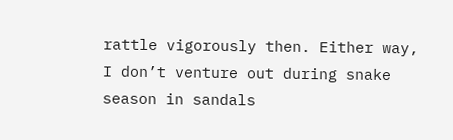rattle vigorously then. Either way, I don’t venture out during snake season in sandals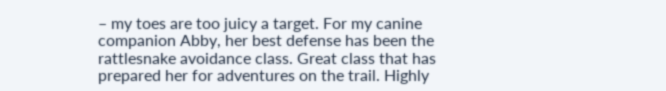– my toes are too juicy a target. For my canine companion Abby, her best defense has been the rattlesnake avoidance class. Great class that has prepared her for adventures on the trail. Highly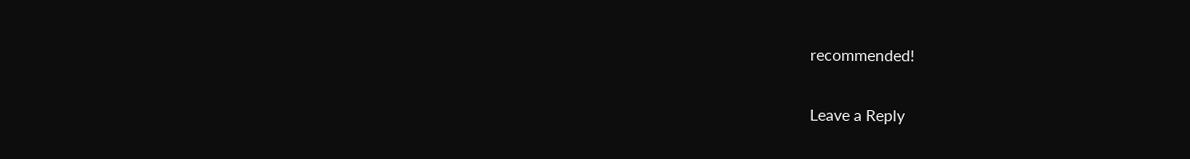recommended!

Leave a Reply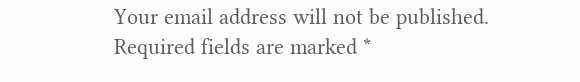Your email address will not be published. Required fields are marked *